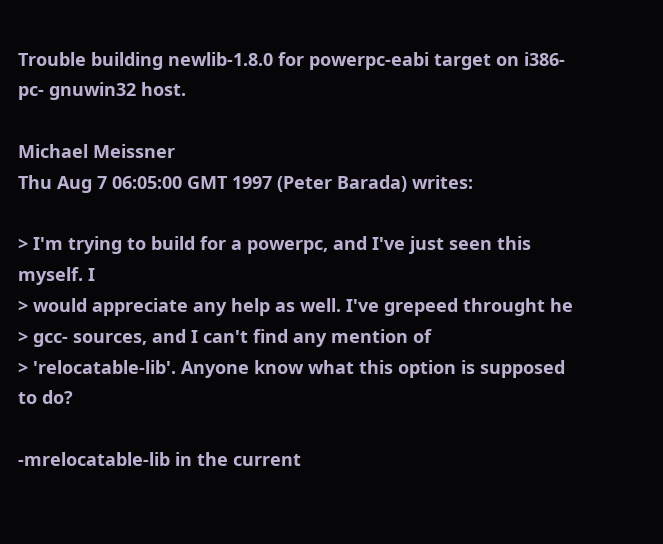Trouble building newlib-1.8.0 for powerpc-eabi target on i386-pc- gnuwin32 host.

Michael Meissner
Thu Aug 7 06:05:00 GMT 1997 (Peter Barada) writes:

> I'm trying to build for a powerpc, and I've just seen this myself. I
> would appreciate any help as well. I've grepeed throught he
> gcc- sources, and I can't find any mention of
> 'relocatable-lib'. Anyone know what this option is supposed to do?

-mrelocatable-lib in the current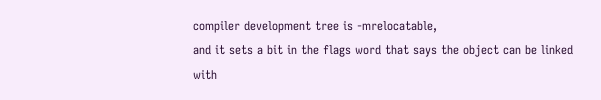compiler development tree is -mrelocatable,
and it sets a bit in the flags word that says the object can be linked with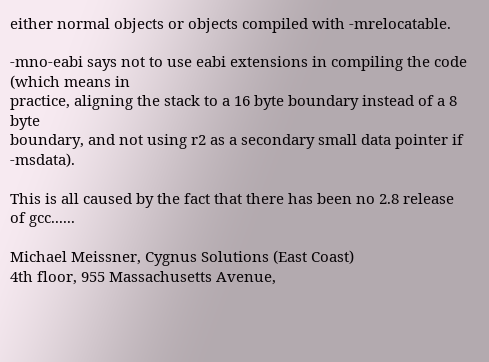either normal objects or objects compiled with -mrelocatable.

-mno-eabi says not to use eabi extensions in compiling the code (which means in
practice, aligning the stack to a 16 byte boundary instead of a 8 byte
boundary, and not using r2 as a secondary small data pointer if -msdata).

This is all caused by the fact that there has been no 2.8 release of gcc......

Michael Meissner, Cygnus Solutions (East Coast)
4th floor, 955 Massachusetts Avenue,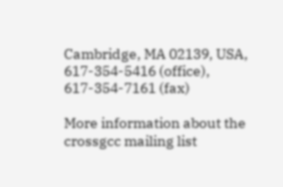Cambridge, MA 02139, USA,  617-354-5416 (office),  617-354-7161 (fax)

More information about the crossgcc mailing list